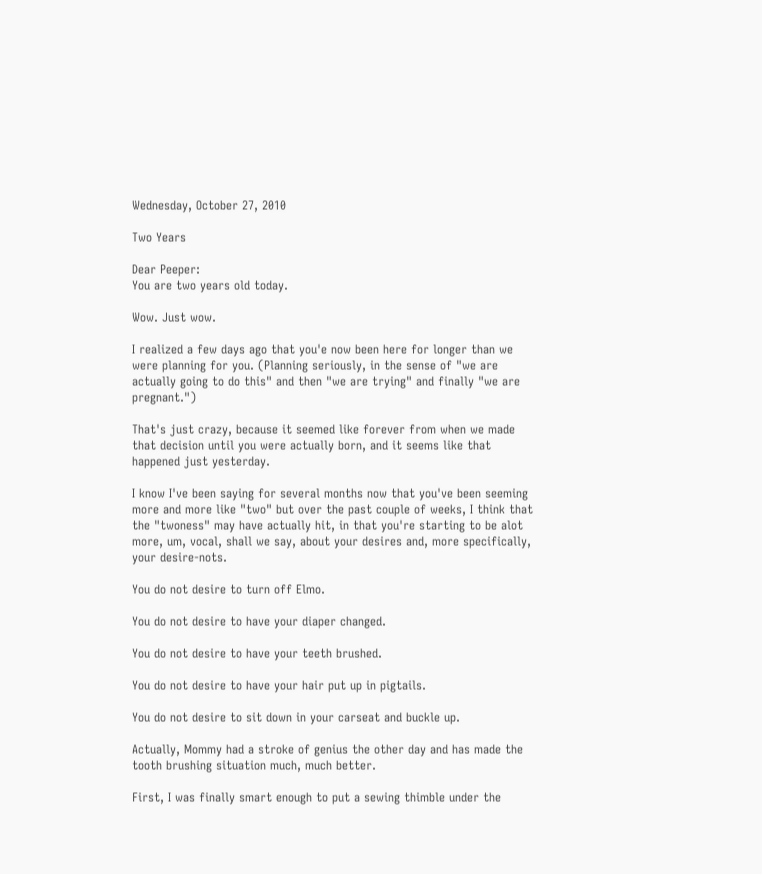Wednesday, October 27, 2010

Two Years

Dear Peeper:
You are two years old today.

Wow. Just wow.

I realized a few days ago that you'e now been here for longer than we were planning for you. (Planning seriously, in the sense of "we are actually going to do this" and then "we are trying" and finally "we are pregnant.")

That's just crazy, because it seemed like forever from when we made that decision until you were actually born, and it seems like that happened just yesterday.

I know I've been saying for several months now that you've been seeming more and more like "two" but over the past couple of weeks, I think that the "twoness" may have actually hit, in that you're starting to be alot more, um, vocal, shall we say, about your desires and, more specifically, your desire-nots.

You do not desire to turn off Elmo.

You do not desire to have your diaper changed.

You do not desire to have your teeth brushed.

You do not desire to have your hair put up in pigtails.

You do not desire to sit down in your carseat and buckle up.

Actually, Mommy had a stroke of genius the other day and has made the tooth brushing situation much, much better.

First, I was finally smart enough to put a sewing thimble under the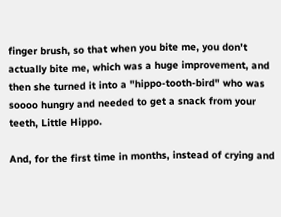finger brush, so that when you bite me, you don't actually bite me, which was a huge improvement, and then she turned it into a "hippo-tooth-bird" who was soooo hungry and needed to get a snack from your teeth, Little Hippo.

And, for the first time in months, instead of crying and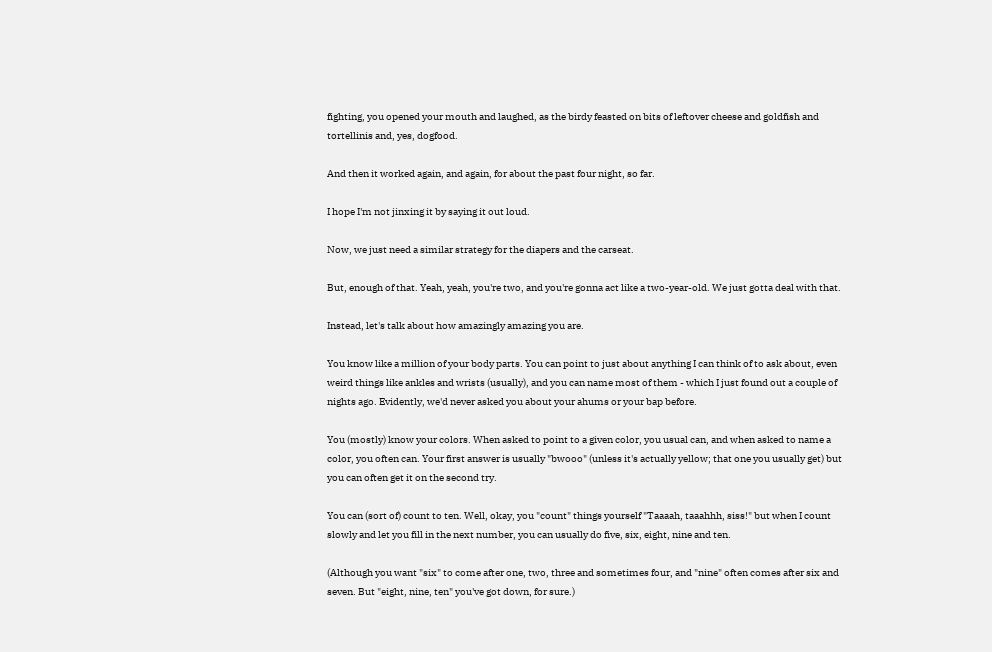fighting, you opened your mouth and laughed, as the birdy feasted on bits of leftover cheese and goldfish and tortellinis and, yes, dogfood.

And then it worked again, and again, for about the past four night, so far.

I hope I'm not jinxing it by saying it out loud.

Now, we just need a similar strategy for the diapers and the carseat.

But, enough of that. Yeah, yeah, you're two, and you're gonna act like a two-year-old. We just gotta deal with that.

Instead, let's talk about how amazingly amazing you are.

You know like a million of your body parts. You can point to just about anything I can think of to ask about, even weird things like ankles and wrists (usually), and you can name most of them - which I just found out a couple of nights ago. Evidently, we'd never asked you about your ahums or your bap before.

You (mostly) know your colors. When asked to point to a given color, you usual can, and when asked to name a color, you often can. Your first answer is usually "bwooo" (unless it's actually yellow; that one you usually get) but you can often get it on the second try.

You can (sort of) count to ten. Well, okay, you "count" things yourself "Taaaah, taaahhh, siss!" but when I count slowly and let you fill in the next number, you can usually do five, six, eight, nine and ten.

(Although you want "six" to come after one, two, three and sometimes four, and "nine" often comes after six and seven. But "eight, nine, ten" you've got down, for sure.)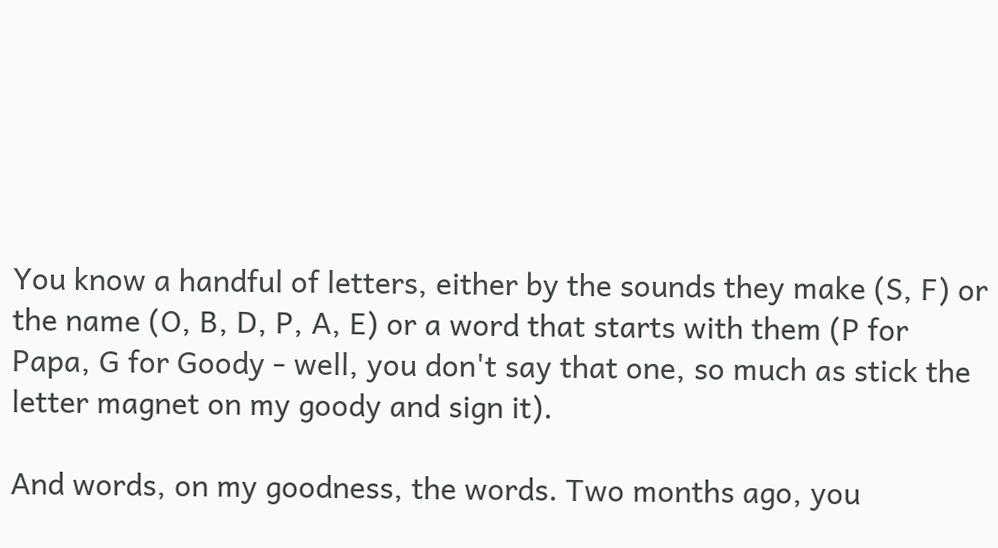You know a handful of letters, either by the sounds they make (S, F) or the name (O, B, D, P, A, E) or a word that starts with them (P for Papa, G for Goody - well, you don't say that one, so much as stick the letter magnet on my goody and sign it).

And words, on my goodness, the words. Two months ago, you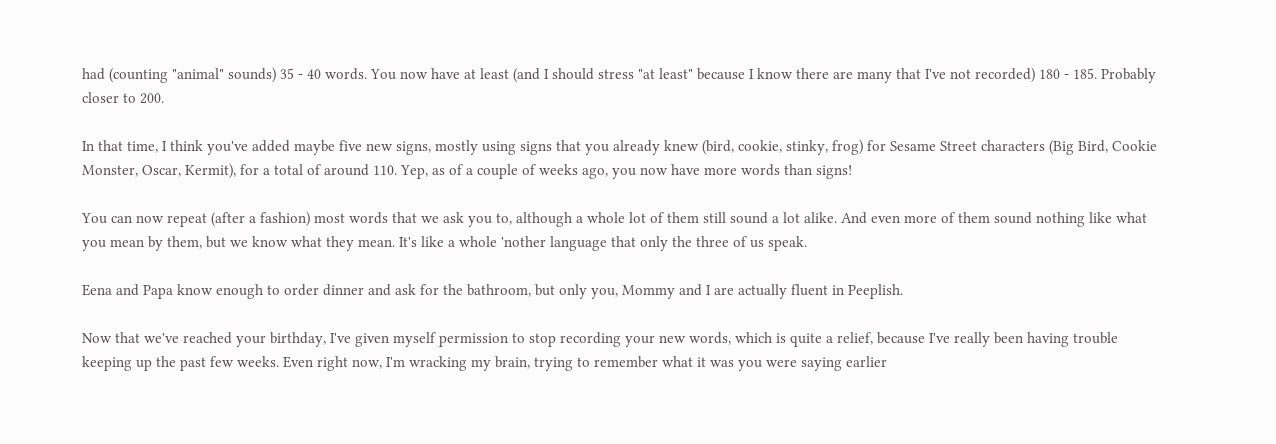had (counting "animal" sounds) 35 - 40 words. You now have at least (and I should stress "at least" because I know there are many that I've not recorded) 180 - 185. Probably closer to 200.

In that time, I think you've added maybe five new signs, mostly using signs that you already knew (bird, cookie, stinky, frog) for Sesame Street characters (Big Bird, Cookie Monster, Oscar, Kermit), for a total of around 110. Yep, as of a couple of weeks ago, you now have more words than signs!

You can now repeat (after a fashion) most words that we ask you to, although a whole lot of them still sound a lot alike. And even more of them sound nothing like what you mean by them, but we know what they mean. It's like a whole 'nother language that only the three of us speak.

Eena and Papa know enough to order dinner and ask for the bathroom, but only you, Mommy and I are actually fluent in Peeplish.

Now that we've reached your birthday, I've given myself permission to stop recording your new words, which is quite a relief, because I've really been having trouble keeping up the past few weeks. Even right now, I'm wracking my brain, trying to remember what it was you were saying earlier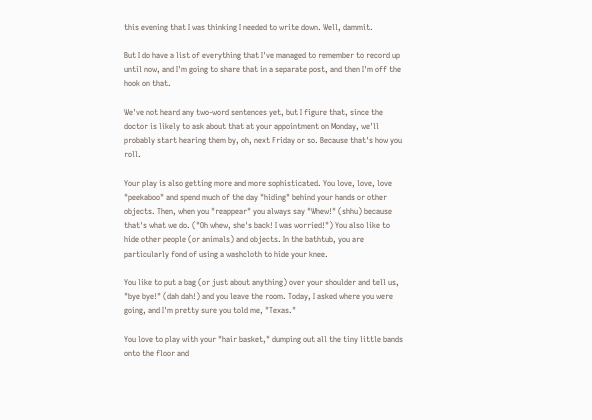this evening that I was thinking I needed to write down. Well, dammit.

But I do have a list of everything that I've managed to remember to record up until now, and I'm going to share that in a separate post, and then I'm off the hook on that.

We've not heard any two-word sentences yet, but I figure that, since the doctor is likely to ask about that at your appointment on Monday, we'll probably start hearing them by, oh, next Friday or so. Because that's how you roll.

Your play is also getting more and more sophisticated. You love, love, love "peekaboo" and spend much of the day "hiding" behind your hands or other objects. Then, when you "reappear" you always say "Whew!" (shhu) because that's what we do. ("Oh whew, she's back! I was worried!") You also like to hide other people (or animals) and objects. In the bathtub, you are particularly fond of using a washcloth to hide your knee.

You like to put a bag (or just about anything) over your shoulder and tell us, "bye bye!" (dah dah!) and you leave the room. Today, I asked where you were going, and I'm pretty sure you told me, "Texas."

You love to play with your "hair basket," dumping out all the tiny little bands onto the floor and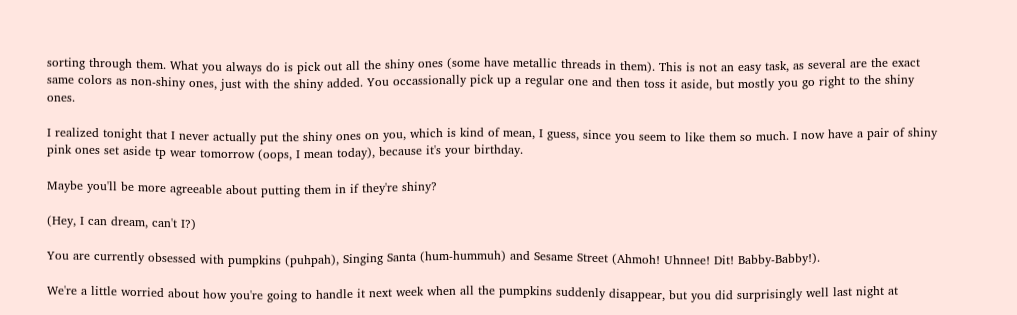sorting through them. What you always do is pick out all the shiny ones (some have metallic threads in them). This is not an easy task, as several are the exact same colors as non-shiny ones, just with the shiny added. You occassionally pick up a regular one and then toss it aside, but mostly you go right to the shiny ones.

I realized tonight that I never actually put the shiny ones on you, which is kind of mean, I guess, since you seem to like them so much. I now have a pair of shiny pink ones set aside tp wear tomorrow (oops, I mean today), because it's your birthday.

Maybe you'll be more agreeable about putting them in if they're shiny?

(Hey, I can dream, can't I?)

You are currently obsessed with pumpkins (puhpah), Singing Santa (hum-hummuh) and Sesame Street (Ahmoh! Uhnnee! Dit! Babby-Babby!).

We're a little worried about how you're going to handle it next week when all the pumpkins suddenly disappear, but you did surprisingly well last night at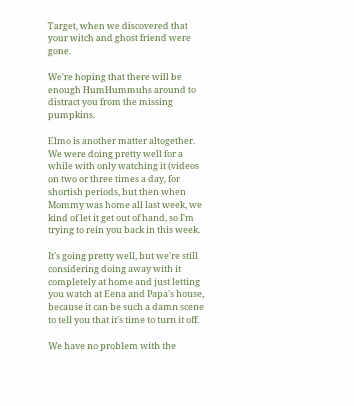Target, when we discovered that your witch and ghost friend were gone.

We're hoping that there will be enough HumHummuhs around to distract you from the missing pumpkins.

Elmo is another matter altogether. We were doing pretty well for a while with only watching it (videos on two or three times a day, for shortish periods, but then when Mommy was home all last week, we kind of let it get out of hand, so I'm trying to rein you back in this week.

It's going pretty well, but we're still considering doing away with it completely at home and just letting you watch at Eena and Papa's house, because it can be such a damn scene to tell you that it's time to turn it off.

We have no problem with the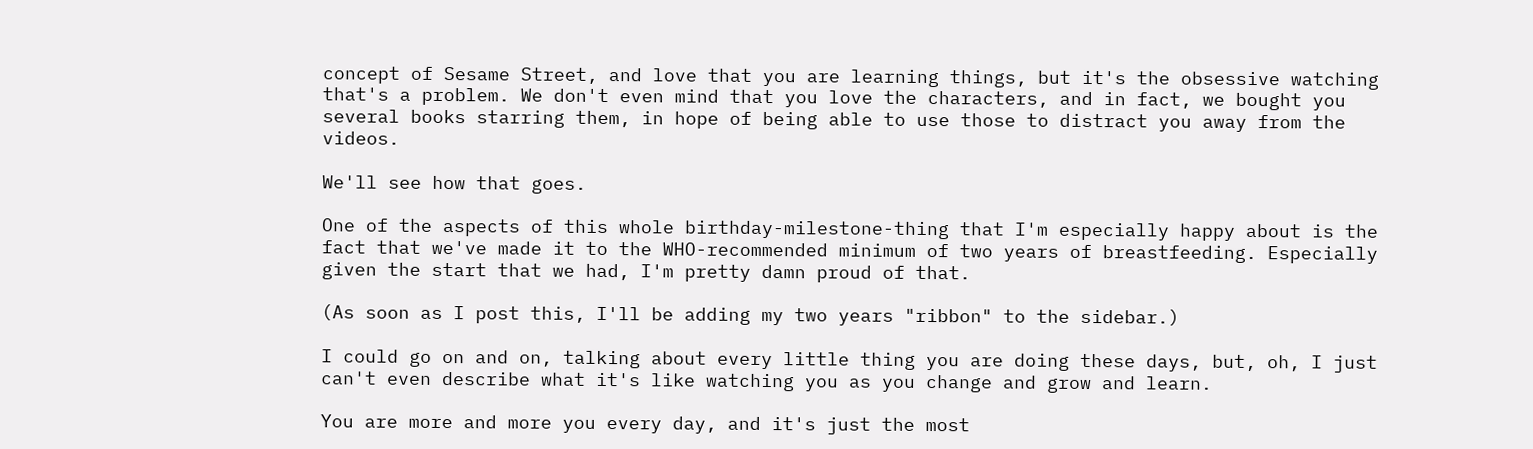concept of Sesame Street, and love that you are learning things, but it's the obsessive watching that's a problem. We don't even mind that you love the characters, and in fact, we bought you several books starring them, in hope of being able to use those to distract you away from the videos.

We'll see how that goes.

One of the aspects of this whole birthday-milestone-thing that I'm especially happy about is the fact that we've made it to the WHO-recommended minimum of two years of breastfeeding. Especially given the start that we had, I'm pretty damn proud of that.

(As soon as I post this, I'll be adding my two years "ribbon" to the sidebar.)

I could go on and on, talking about every little thing you are doing these days, but, oh, I just can't even describe what it's like watching you as you change and grow and learn.

You are more and more you every day, and it's just the most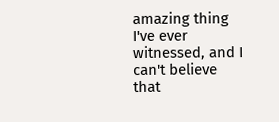amazing thing I've ever witnessed, and I can't believe that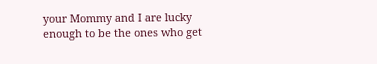your Mommy and I are lucky enough to be the ones who get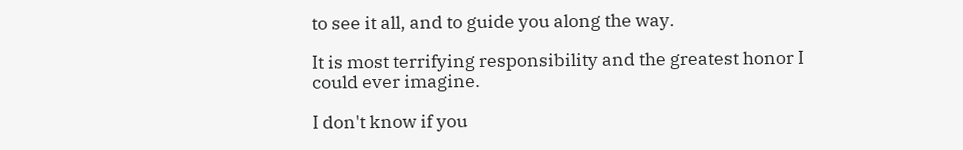to see it all, and to guide you along the way.

It is most terrifying responsibility and the greatest honor I could ever imagine.

I don't know if you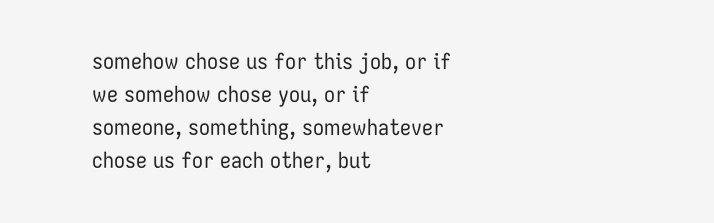somehow chose us for this job, or if we somehow chose you, or if someone, something, somewhatever chose us for each other, but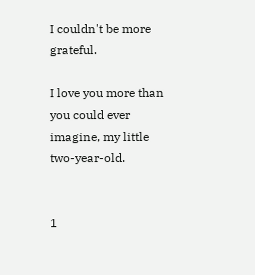I couldn't be more grateful.

I love you more than you could ever imagine, my little two-year-old.


1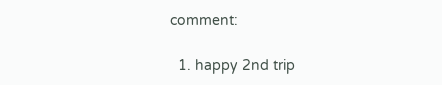comment:

  1. happy 2nd trip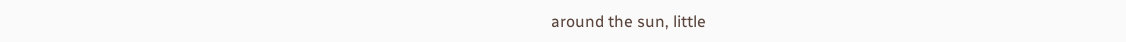around the sun, little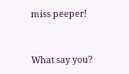miss peeper!


What say you?